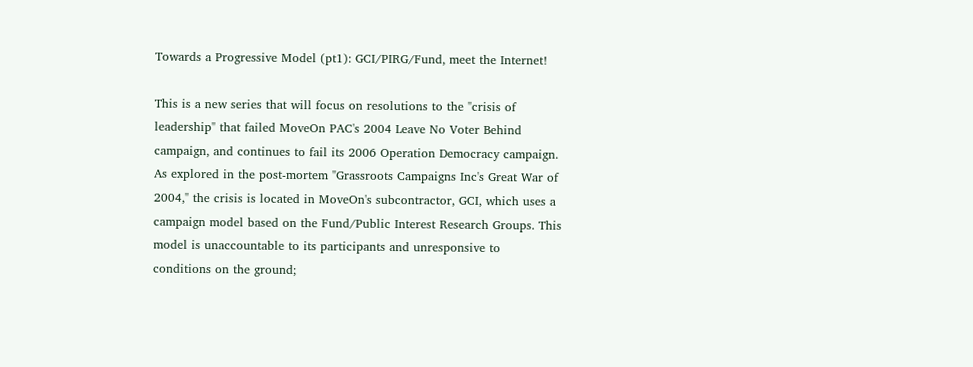Towards a Progressive Model (pt1): GCI/PIRG/Fund, meet the Internet!

This is a new series that will focus on resolutions to the "crisis of leadership" that failed MoveOn PAC's 2004 Leave No Voter Behind campaign, and continues to fail its 2006 Operation Democracy campaign. As explored in the post-mortem "Grassroots Campaigns Inc's Great War of 2004," the crisis is located in MoveOn's subcontractor, GCI, which uses a campaign model based on the Fund/Public Interest Research Groups. This model is unaccountable to its participants and unresponsive to conditions on the ground;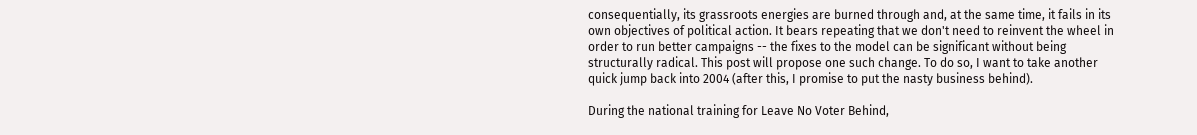consequentially, its grassroots energies are burned through and, at the same time, it fails in its own objectives of political action. It bears repeating that we don't need to reinvent the wheel in order to run better campaigns -- the fixes to the model can be significant without being structurally radical. This post will propose one such change. To do so, I want to take another quick jump back into 2004 (after this, I promise to put the nasty business behind).

During the national training for Leave No Voter Behind,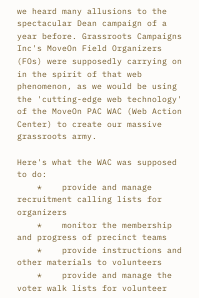we heard many allusions to the spectacular Dean campaign of a year before. Grassroots Campaigns Inc's MoveOn Field Organizers (FOs) were supposedly carrying on in the spirit of that web phenomenon, as we would be using the 'cutting-edge web technology' of the MoveOn PAC WAC (Web Action Center) to create our massive grassroots army.

Here's what the WAC was supposed to do:
    *    provide and manage recruitment calling lists for organizers
    *    monitor the membership and progress of precinct teams
    *    provide instructions and other materials to volunteers
    *    provide and manage the voter walk lists for volunteer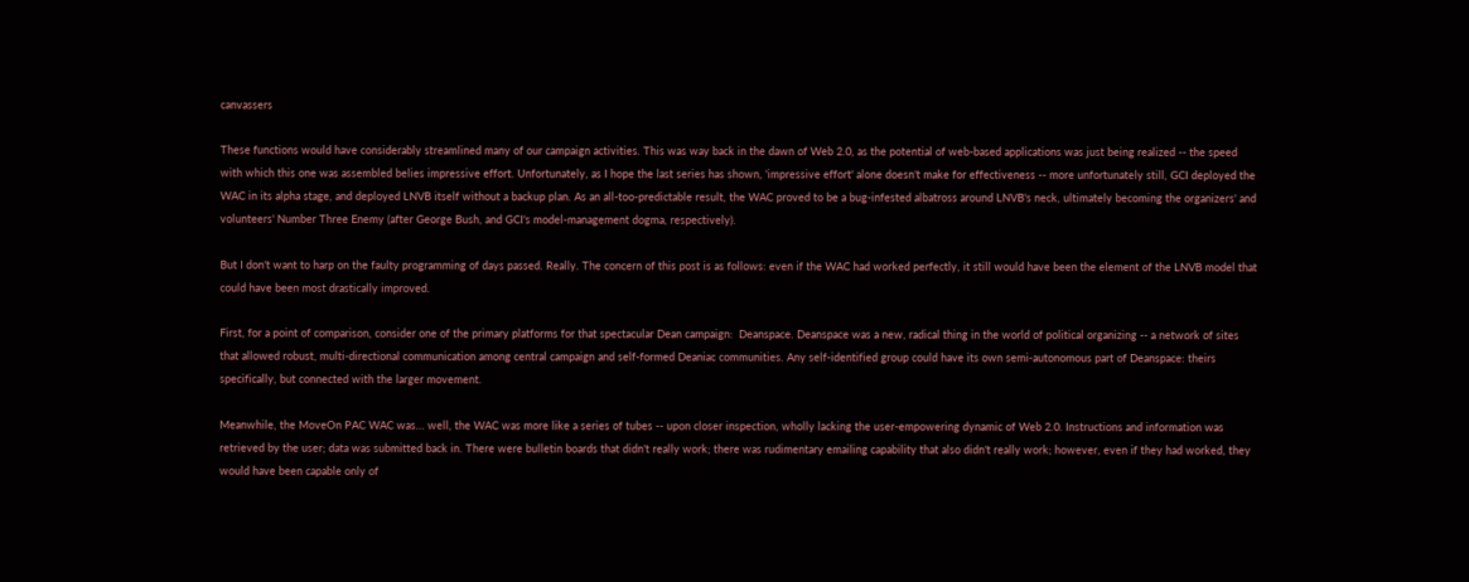canvassers

These functions would have considerably streamlined many of our campaign activities. This was way back in the dawn of Web 2.0, as the potential of web-based applications was just being realized -- the speed with which this one was assembled belies impressive effort. Unfortunately, as I hope the last series has shown, 'impressive effort' alone doesn't make for effectiveness -- more unfortunately still, GCI deployed the WAC in its alpha stage, and deployed LNVB itself without a backup plan. As an all-too-predictable result, the WAC proved to be a bug-infested albatross around LNVB's neck, ultimately becoming the organizers' and volunteers' Number Three Enemy (after George Bush, and GCI's model-management dogma, respectively).

But I don't want to harp on the faulty programming of days passed. Really. The concern of this post is as follows: even if the WAC had worked perfectly, it still would have been the element of the LNVB model that could have been most drastically improved.

First, for a point of comparison, consider one of the primary platforms for that spectacular Dean campaign:  Deanspace. Deanspace was a new, radical thing in the world of political organizing -- a network of sites that allowed robust, multi-directional communication among central campaign and self-formed Deaniac communities. Any self-identified group could have its own semi-autonomous part of Deanspace: theirs specifically, but connected with the larger movement.

Meanwhile, the MoveOn PAC WAC was... well, the WAC was more like a series of tubes -- upon closer inspection, wholly lacking the user-empowering dynamic of Web 2.0. Instructions and information was retrieved by the user; data was submitted back in. There were bulletin boards that didn't really work; there was rudimentary emailing capability that also didn't really work; however, even if they had worked, they would have been capable only of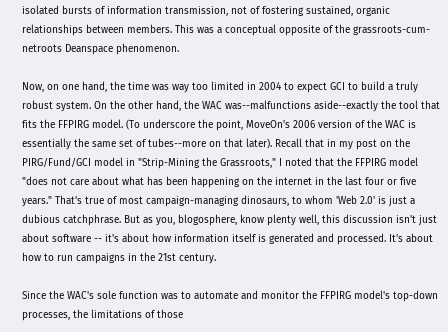isolated bursts of information transmission, not of fostering sustained, organic relationships between members. This was a conceptual opposite of the grassroots-cum-netroots Deanspace phenomenon.

Now, on one hand, the time was way too limited in 2004 to expect GCI to build a truly robust system. On the other hand, the WAC was--malfunctions aside--exactly the tool that fits the FFPIRG model. (To underscore the point, MoveOn's 2006 version of the WAC is essentially the same set of tubes--more on that later). Recall that in my post on the PIRG/Fund/GCI model in "Strip-Mining the Grassroots," I noted that the FFPIRG model "does not care about what has been happening on the internet in the last four or five years." That's true of most campaign-managing dinosaurs, to whom 'Web 2.0' is just a dubious catchphrase. But as you, blogosphere, know plenty well, this discussion isn't just about software -- it's about how information itself is generated and processed. It's about how to run campaigns in the 21st century.

Since the WAC's sole function was to automate and monitor the FFPIRG model's top-down processes, the limitations of those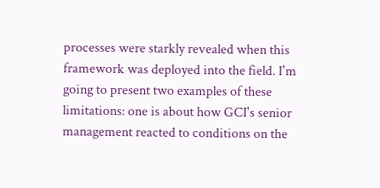processes were starkly revealed when this framework was deployed into the field. I'm going to present two examples of these limitations: one is about how GCI's senior management reacted to conditions on the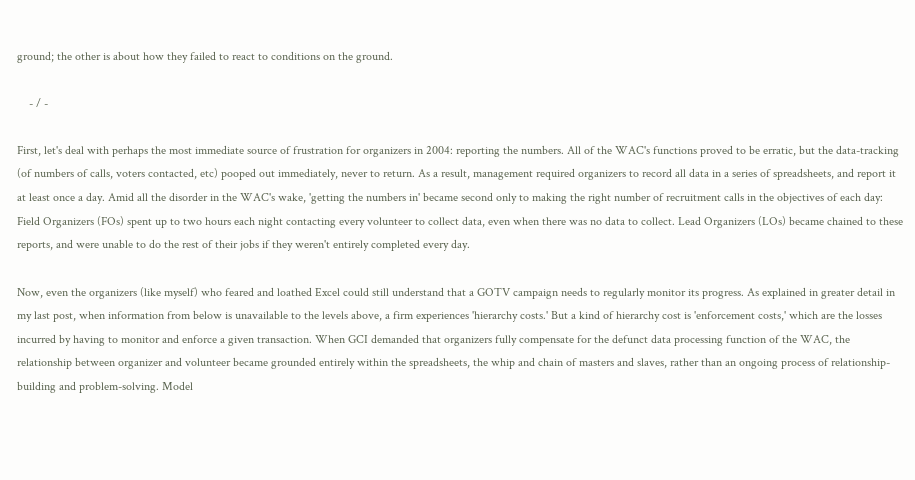ground; the other is about how they failed to react to conditions on the ground.

    - / -

First, let's deal with perhaps the most immediate source of frustration for organizers in 2004: reporting the numbers. All of the WAC's functions proved to be erratic, but the data-tracking (of numbers of calls, voters contacted, etc) pooped out immediately, never to return. As a result, management required organizers to record all data in a series of spreadsheets, and report it at least once a day. Amid all the disorder in the WAC's wake, 'getting the numbers in' became second only to making the right number of recruitment calls in the objectives of each day: Field Organizers (FOs) spent up to two hours each night contacting every volunteer to collect data, even when there was no data to collect. Lead Organizers (LOs) became chained to these reports, and were unable to do the rest of their jobs if they weren't entirely completed every day.

Now, even the organizers (like myself) who feared and loathed Excel could still understand that a GOTV campaign needs to regularly monitor its progress. As explained in greater detail in my last post, when information from below is unavailable to the levels above, a firm experiences 'hierarchy costs.' But a kind of hierarchy cost is 'enforcement costs,' which are the losses incurred by having to monitor and enforce a given transaction. When GCI demanded that organizers fully compensate for the defunct data processing function of the WAC, the relationship between organizer and volunteer became grounded entirely within the spreadsheets, the whip and chain of masters and slaves, rather than an ongoing process of relationship-building and problem-solving. Model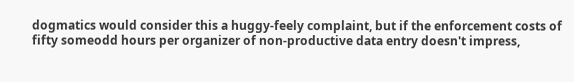dogmatics would consider this a huggy-feely complaint, but if the enforcement costs of fifty someodd hours per organizer of non-productive data entry doesn't impress,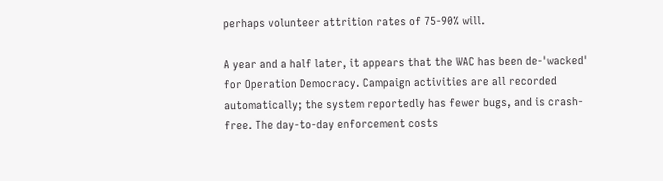perhaps volunteer attrition rates of 75-90% will.

A year and a half later, it appears that the WAC has been de-'wacked' for Operation Democracy. Campaign activities are all recorded automatically; the system reportedly has fewer bugs, and is crash-free. The day-to-day enforcement costs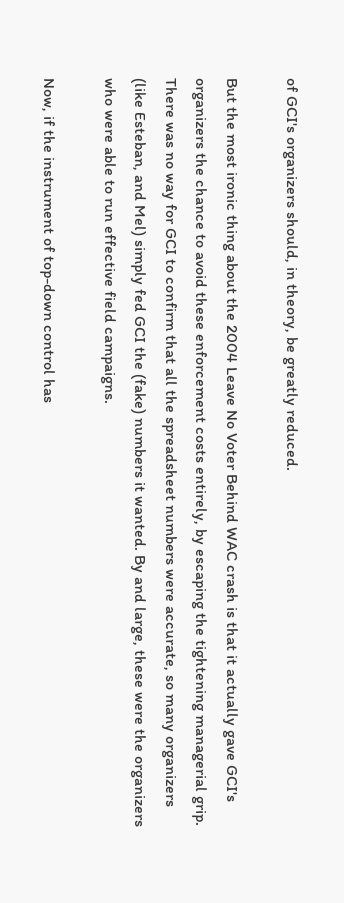of GCI's organizers should, in theory, be greatly reduced.

But the most ironic thing about the 2004 Leave No Voter Behind WAC crash is that it actually gave GCI's organizers the chance to avoid these enforcement costs entirely, by escaping the tightening managerial grip. There was no way for GCI to confirm that all the spreadsheet numbers were accurate, so many organizers (like Esteban, and Mel) simply fed GCI the (fake) numbers it wanted. By and large, these were the organizers who were able to run effective field campaigns.

Now, if the instrument of top-down control has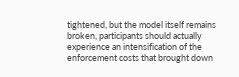tightened, but the model itself remains broken, participants should actually experience an intensification of the enforcement costs that brought down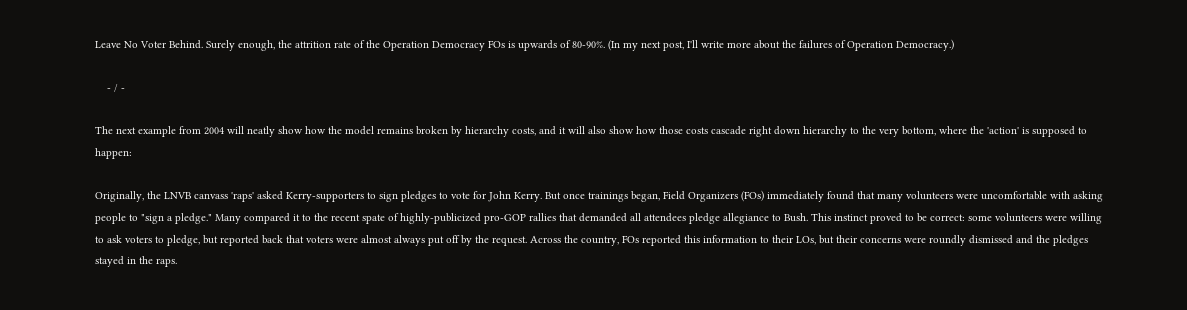Leave No Voter Behind. Surely enough, the attrition rate of the Operation Democracy FOs is upwards of 80-90%. (In my next post, I'll write more about the failures of Operation Democracy.)

    - / -

The next example from 2004 will neatly show how the model remains broken by hierarchy costs, and it will also show how those costs cascade right down hierarchy to the very bottom, where the 'action' is supposed to happen:

Originally, the LNVB canvass 'raps' asked Kerry-supporters to sign pledges to vote for John Kerry. But once trainings began, Field Organizers (FOs) immediately found that many volunteers were uncomfortable with asking people to "sign a pledge." Many compared it to the recent spate of highly-publicized pro-GOP rallies that demanded all attendees pledge allegiance to Bush. This instinct proved to be correct: some volunteers were willing to ask voters to pledge, but reported back that voters were almost always put off by the request. Across the country, FOs reported this information to their LOs, but their concerns were roundly dismissed and the pledges stayed in the raps.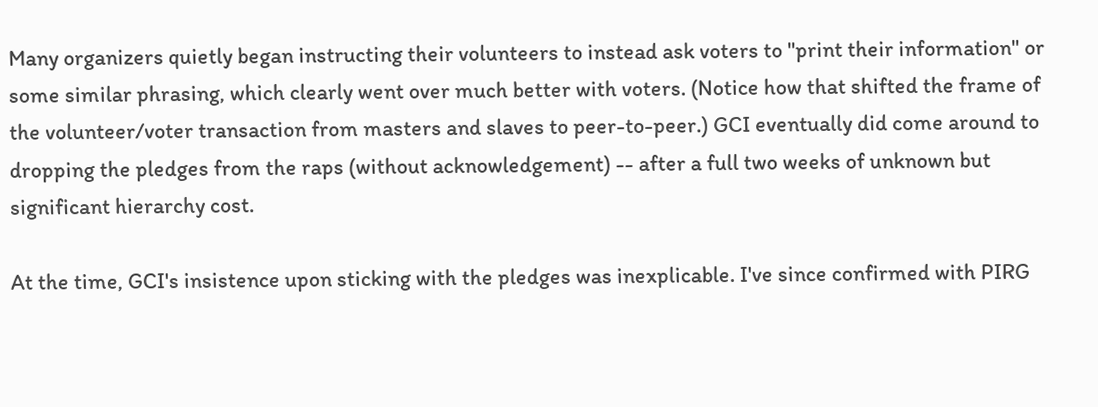Many organizers quietly began instructing their volunteers to instead ask voters to "print their information" or some similar phrasing, which clearly went over much better with voters. (Notice how that shifted the frame of the volunteer/voter transaction from masters and slaves to peer-to-peer.) GCI eventually did come around to dropping the pledges from the raps (without acknowledgement) -- after a full two weeks of unknown but significant hierarchy cost.

At the time, GCI's insistence upon sticking with the pledges was inexplicable. I've since confirmed with PIRG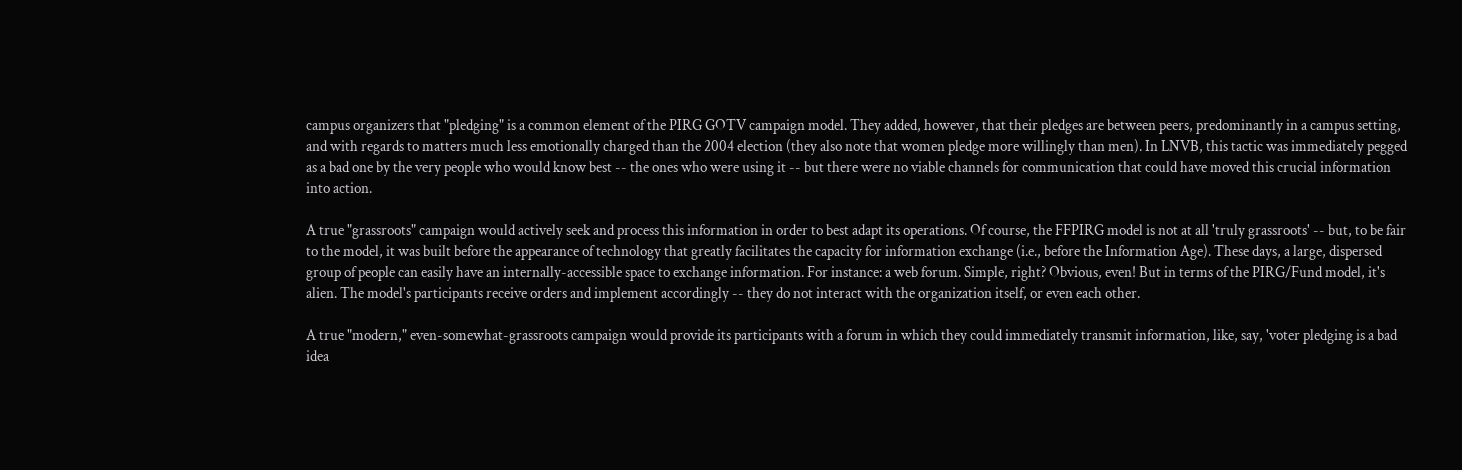campus organizers that "pledging" is a common element of the PIRG GOTV campaign model. They added, however, that their pledges are between peers, predominantly in a campus setting, and with regards to matters much less emotionally charged than the 2004 election (they also note that women pledge more willingly than men). In LNVB, this tactic was immediately pegged as a bad one by the very people who would know best -- the ones who were using it -- but there were no viable channels for communication that could have moved this crucial information into action.

A true "grassroots" campaign would actively seek and process this information in order to best adapt its operations. Of course, the FFPIRG model is not at all 'truly grassroots' -- but, to be fair to the model, it was built before the appearance of technology that greatly facilitates the capacity for information exchange (i.e., before the Information Age). These days, a large, dispersed group of people can easily have an internally-accessible space to exchange information. For instance: a web forum. Simple, right? Obvious, even! But in terms of the PIRG/Fund model, it's alien. The model's participants receive orders and implement accordingly -- they do not interact with the organization itself, or even each other.

A true "modern," even-somewhat-grassroots campaign would provide its participants with a forum in which they could immediately transmit information, like, say, 'voter pledging is a bad idea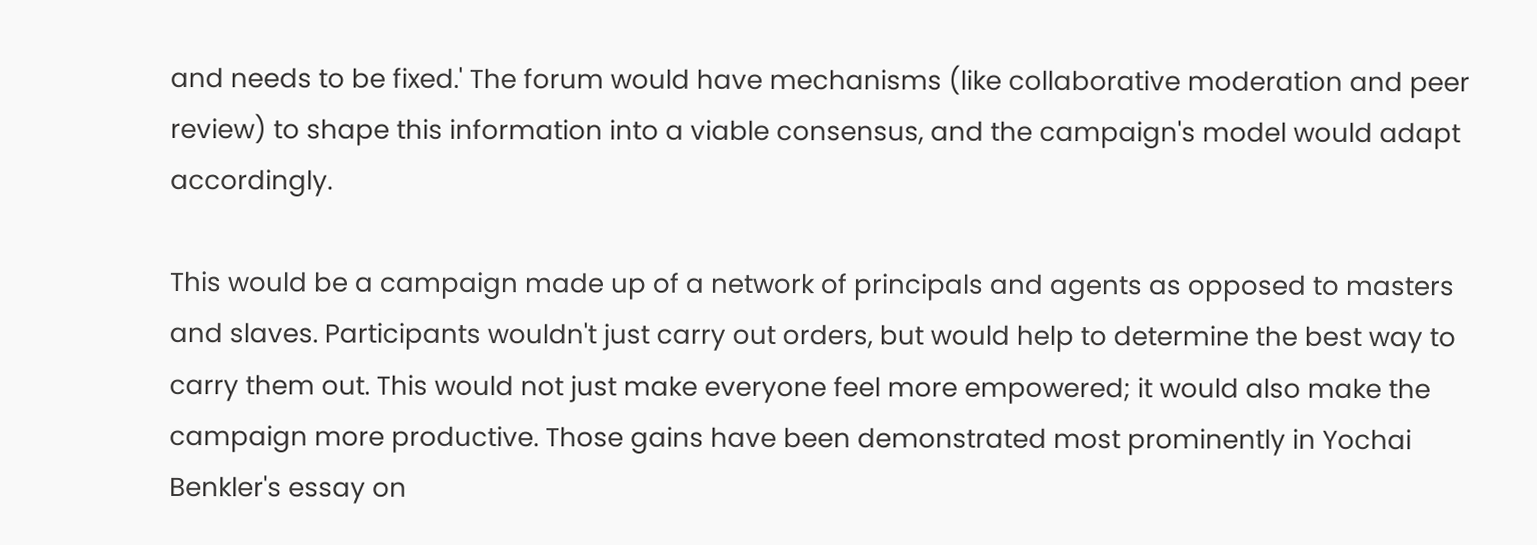and needs to be fixed.' The forum would have mechanisms (like collaborative moderation and peer review) to shape this information into a viable consensus, and the campaign's model would adapt accordingly.

This would be a campaign made up of a network of principals and agents as opposed to masters and slaves. Participants wouldn't just carry out orders, but would help to determine the best way to carry them out. This would not just make everyone feel more empowered; it would also make the campaign more productive. Those gains have been demonstrated most prominently in Yochai Benkler's essay on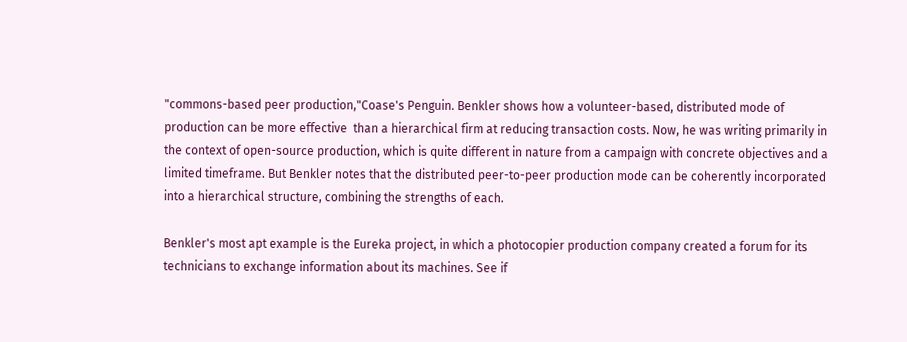"commons-based peer production,"Coase's Penguin. Benkler shows how a volunteer-based, distributed mode of production can be more effective  than a hierarchical firm at reducing transaction costs. Now, he was writing primarily in the context of open-source production, which is quite different in nature from a campaign with concrete objectives and a limited timeframe. But Benkler notes that the distributed peer-to-peer production mode can be coherently incorporated into a hierarchical structure, combining the strengths of each.

Benkler's most apt example is the Eureka project, in which a photocopier production company created a forum for its technicians to exchange information about its machines. See if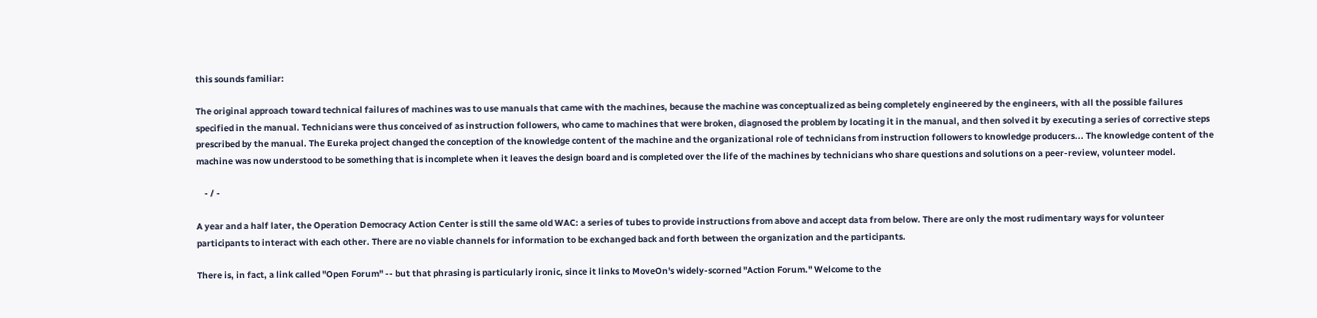this sounds familiar:

The original approach toward technical failures of machines was to use manuals that came with the machines, because the machine was conceptualized as being completely engineered by the engineers, with all the possible failures specified in the manual. Technicians were thus conceived of as instruction followers, who came to machines that were broken, diagnosed the problem by locating it in the manual, and then solved it by executing a series of corrective steps prescribed by the manual. The Eureka project changed the conception of the knowledge content of the machine and the organizational role of technicians from instruction followers to knowledge producers... The knowledge content of the machine was now understood to be something that is incomplete when it leaves the design board and is completed over the life of the machines by technicians who share questions and solutions on a peer-review, volunteer model.

    - / -

A year and a half later, the Operation Democracy Action Center is still the same old WAC: a series of tubes to provide instructions from above and accept data from below. There are only the most rudimentary ways for volunteer participants to interact with each other. There are no viable channels for information to be exchanged back and forth between the organization and the participants.

There is, in fact, a link called "Open Forum" -- but that phrasing is particularly ironic, since it links to MoveOn's widely-scorned "Action Forum." Welcome to the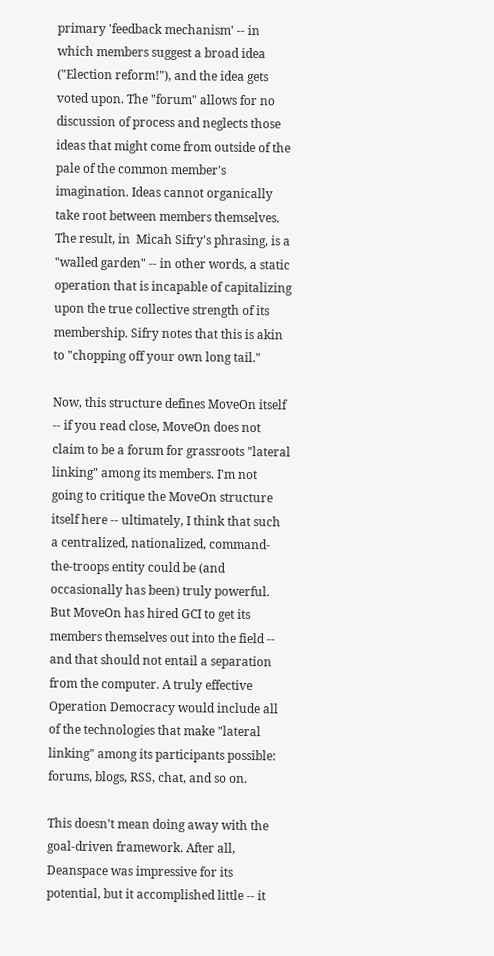primary 'feedback mechanism' -- in which members suggest a broad idea ("Election reform!"), and the idea gets voted upon. The "forum" allows for no discussion of process and neglects those ideas that might come from outside of the pale of the common member's imagination. Ideas cannot organically take root between members themselves. The result, in  Micah Sifry's phrasing, is a "walled garden" -- in other words, a static operation that is incapable of capitalizing upon the true collective strength of its membership. Sifry notes that this is akin to "chopping off your own long tail."

Now, this structure defines MoveOn itself -- if you read close, MoveOn does not claim to be a forum for grassroots "lateral linking" among its members. I'm not going to critique the MoveOn structure itself here -- ultimately, I think that such a centralized, nationalized, command-the-troops entity could be (and occasionally has been) truly powerful. But MoveOn has hired GCI to get its members themselves out into the field -- and that should not entail a separation from the computer. A truly effective Operation Democracy would include all of the technologies that make "lateral linking" among its participants possible: forums, blogs, RSS, chat, and so on.

This doesn't mean doing away with the goal-driven framework. After all, Deanspace was impressive for its potential, but it accomplished little -- it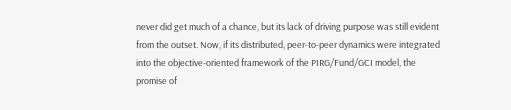never did get much of a chance, but its lack of driving purpose was still evident from the outset. Now, if its distributed, peer-to-peer dynamics were integrated into the objective-oriented framework of the PIRG/Fund/GCI model, the promise of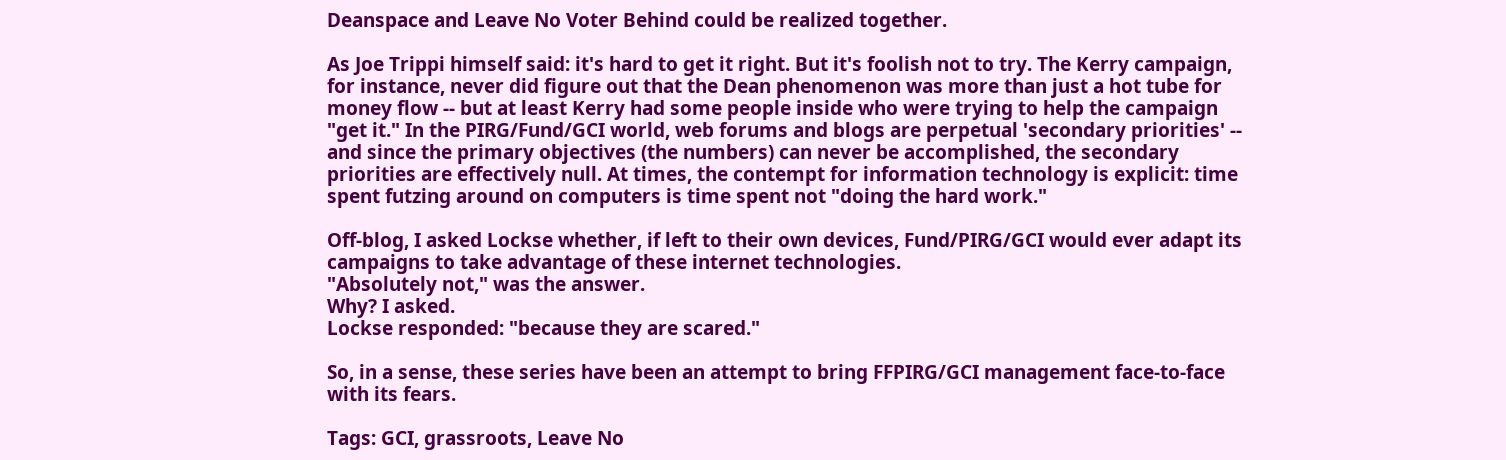Deanspace and Leave No Voter Behind could be realized together.

As Joe Trippi himself said: it's hard to get it right. But it's foolish not to try. The Kerry campaign, for instance, never did figure out that the Dean phenomenon was more than just a hot tube for money flow -- but at least Kerry had some people inside who were trying to help the campaign "get it." In the PIRG/Fund/GCI world, web forums and blogs are perpetual 'secondary priorities' -- and since the primary objectives (the numbers) can never be accomplished, the secondary priorities are effectively null. At times, the contempt for information technology is explicit: time spent futzing around on computers is time spent not "doing the hard work."

Off-blog, I asked Lockse whether, if left to their own devices, Fund/PIRG/GCI would ever adapt its campaigns to take advantage of these internet technologies.
"Absolutely not," was the answer.
Why? I asked.
Lockse responded: "because they are scared."

So, in a sense, these series have been an attempt to bring FFPIRG/GCI management face-to-face with its fears.

Tags: GCI, grassroots, Leave No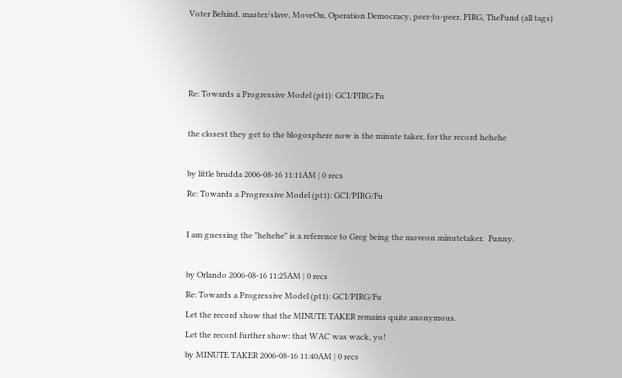Voter Behind, master/slave, MoveOn, Operation Democracy, peer-to-peer, PIRG, TheFund (all tags)



Re: Towards a Progressive Model (pt1): GCI/PIRG/Fu

the closest they get to the blogosphere now is the minute taker, for the record hehehe

by little brudda 2006-08-16 11:11AM | 0 recs
Re: Towards a Progressive Model (pt1): GCI/PIRG/Fu

I am guessing the "hehehe" is a reference to Greg being the moveon minutetaker.  Funny.

by Orlando 2006-08-16 11:25AM | 0 recs
Re: Towards a Progressive Model (pt1): GCI/PIRG/Fu
Let the record show that the MINUTE TAKER remains quite anonymous.
Let the record further show: that WAC was wack, yo!
by MINUTE TAKER 2006-08-16 11:40AM | 0 recs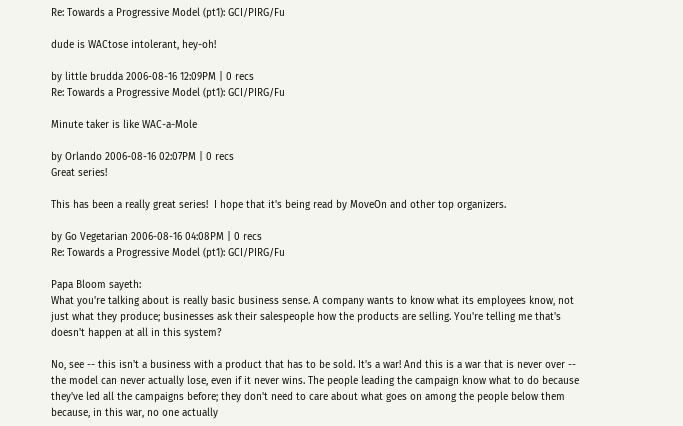Re: Towards a Progressive Model (pt1): GCI/PIRG/Fu

dude is WACtose intolerant, hey-oh!

by little brudda 2006-08-16 12:09PM | 0 recs
Re: Towards a Progressive Model (pt1): GCI/PIRG/Fu

Minute taker is like WAC-a-Mole

by Orlando 2006-08-16 02:07PM | 0 recs
Great series!

This has been a really great series!  I hope that it's being read by MoveOn and other top organizers.

by Go Vegetarian 2006-08-16 04:08PM | 0 recs
Re: Towards a Progressive Model (pt1): GCI/PIRG/Fu

Papa Bloom sayeth:
What you're talking about is really basic business sense. A company wants to know what its employees know, not just what they produce; businesses ask their salespeople how the products are selling. You're telling me that's doesn't happen at all in this system?

No, see -- this isn't a business with a product that has to be sold. It's a war! And this is a war that is never over -- the model can never actually lose, even if it never wins. The people leading the campaign know what to do because they've led all the campaigns before; they don't need to care about what goes on among the people below them because, in this war, no one actually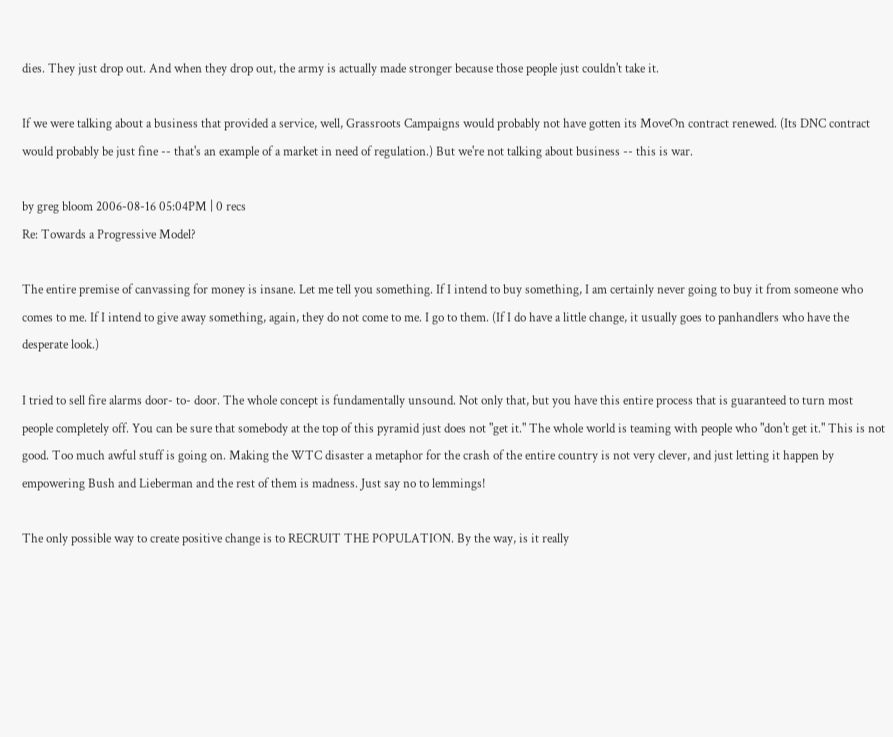dies. They just drop out. And when they drop out, the army is actually made stronger because those people just couldn't take it.

If we were talking about a business that provided a service, well, Grassroots Campaigns would probably not have gotten its MoveOn contract renewed. (Its DNC contract would probably be just fine -- that's an example of a market in need of regulation.) But we're not talking about business -- this is war.

by greg bloom 2006-08-16 05:04PM | 0 recs
Re: Towards a Progressive Model?

The entire premise of canvassing for money is insane. Let me tell you something. If I intend to buy something, I am certainly never going to buy it from someone who comes to me. If I intend to give away something, again, they do not come to me. I go to them. (If I do have a little change, it usually goes to panhandlers who have the desperate look.)

I tried to sell fire alarms door- to- door. The whole concept is fundamentally unsound. Not only that, but you have this entire process that is guaranteed to turn most people completely off. You can be sure that somebody at the top of this pyramid just does not "get it." The whole world is teaming with people who "don't get it." This is not good. Too much awful stuff is going on. Making the WTC disaster a metaphor for the crash of the entire country is not very clever, and just letting it happen by empowering Bush and Lieberman and the rest of them is madness. Just say no to lemmings!

The only possible way to create positive change is to RECRUIT THE POPULATION. By the way, is it really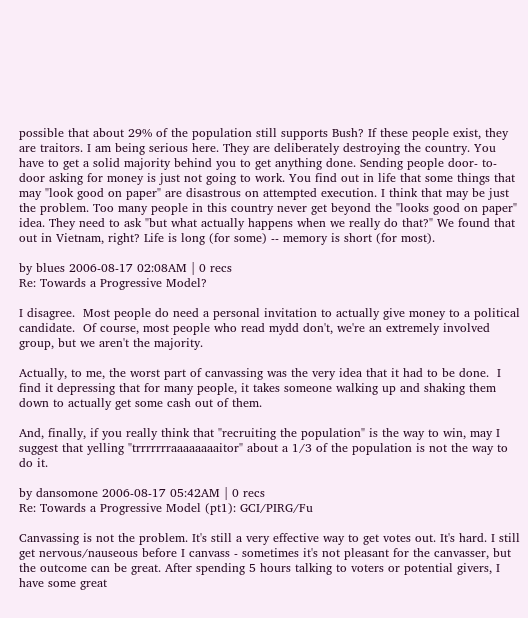possible that about 29% of the population still supports Bush? If these people exist, they are traitors. I am being serious here. They are deliberately destroying the country. You have to get a solid majority behind you to get anything done. Sending people door- to- door asking for money is just not going to work. You find out in life that some things that may "look good on paper" are disastrous on attempted execution. I think that may be just the problem. Too many people in this country never get beyond the "looks good on paper" idea. They need to ask "but what actually happens when we really do that?" We found that out in Vietnam, right? Life is long (for some) -- memory is short (for most).

by blues 2006-08-17 02:08AM | 0 recs
Re: Towards a Progressive Model?

I disagree.  Most people do need a personal invitation to actually give money to a political candidate.  Of course, most people who read mydd don't, we're an extremely involved group, but we aren't the majority.

Actually, to me, the worst part of canvassing was the very idea that it had to be done.  I find it depressing that for many people, it takes someone walking up and shaking them down to actually get some cash out of them.

And, finally, if you really think that "recruiting the population" is the way to win, may I suggest that yelling "trrrrrrraaaaaaaaitor" about a 1/3 of the population is not the way to do it.

by dansomone 2006-08-17 05:42AM | 0 recs
Re: Towards a Progressive Model (pt1): GCI/PIRG/Fu

Canvassing is not the problem. It's still a very effective way to get votes out. It's hard. I still get nervous/nauseous before I canvass - sometimes it's not pleasant for the canvasser, but the outcome can be great. After spending 5 hours talking to voters or potential givers, I have some great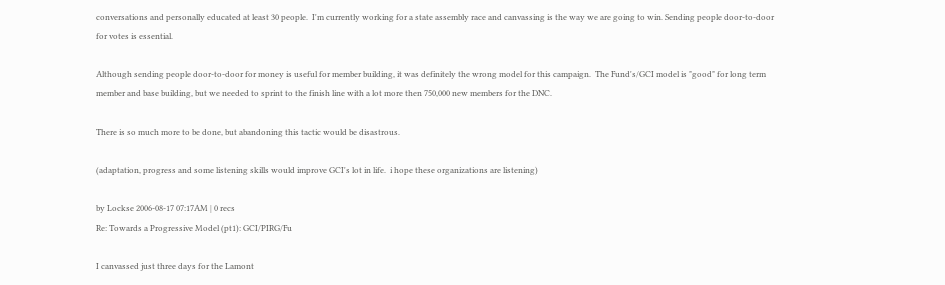conversations and personally educated at least 30 people.  I'm currently working for a state assembly race and canvassing is the way we are going to win. Sending people door-to-door for votes is essential.

Although sending people door-to-door for money is useful for member building, it was definitely the wrong model for this campaign.  The Fund's/GCI model is "good" for long term member and base building, but we needed to sprint to the finish line with a lot more then 750,000 new members for the DNC.

There is so much more to be done, but abandoning this tactic would be disastrous.

(adaptation, progress and some listening skills would improve GCI's lot in life.  i hope these organizations are listening)

by Lockse 2006-08-17 07:17AM | 0 recs
Re: Towards a Progressive Model (pt1): GCI/PIRG/Fu

I canvassed just three days for the Lamont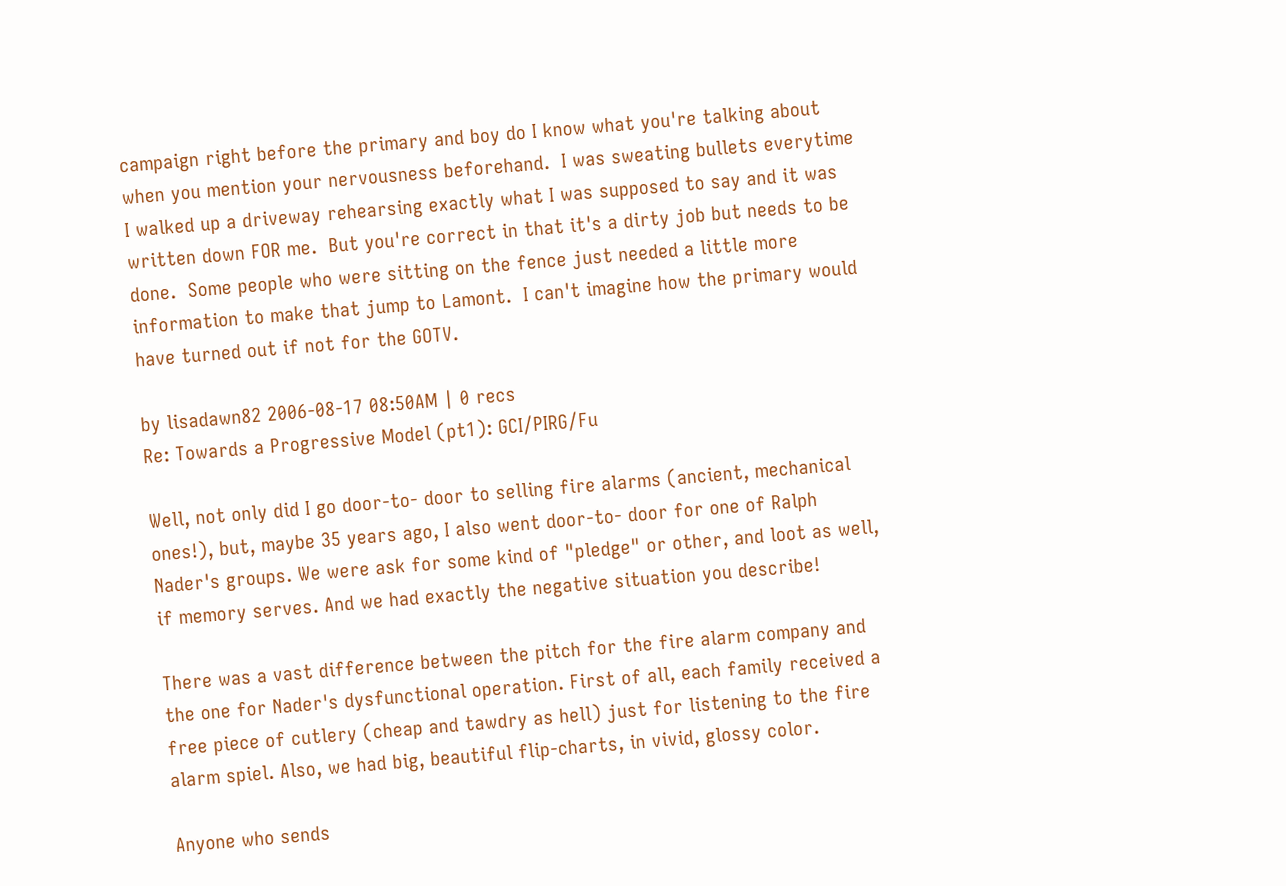campaign right before the primary and boy do I know what you're talking about when you mention your nervousness beforehand.  I was sweating bullets everytime I walked up a driveway rehearsing exactly what I was supposed to say and it was written down FOR me.  But you're correct in that it's a dirty job but needs to be done.  Some people who were sitting on the fence just needed a little more information to make that jump to Lamont.  I can't imagine how the primary would have turned out if not for the GOTV.

by lisadawn82 2006-08-17 08:50AM | 0 recs
Re: Towards a Progressive Model (pt1): GCI/PIRG/Fu

Well, not only did I go door-to- door to selling fire alarms (ancient, mechanical ones!), but, maybe 35 years ago, I also went door-to- door for one of Ralph Nader's groups. We were ask for some kind of "pledge" or other, and loot as well, if memory serves. And we had exactly the negative situation you describe!

There was a vast difference between the pitch for the fire alarm company and the one for Nader's dysfunctional operation. First of all, each family received a free piece of cutlery (cheap and tawdry as hell) just for listening to the fire alarm spiel. Also, we had big, beautiful flip-charts, in vivid, glossy color.

Anyone who sends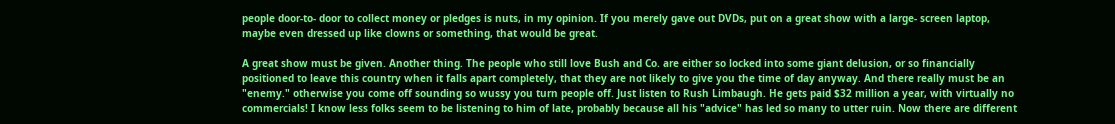people door-to- door to collect money or pledges is nuts, in my opinion. If you merely gave out DVDs, put on a great show with a large- screen laptop, maybe even dressed up like clowns or something, that would be great.

A great show must be given. Another thing. The people who still love Bush and Co. are either so locked into some giant delusion, or so financially positioned to leave this country when it falls apart completely, that they are not likely to give you the time of day anyway. And there really must be an "enemy." otherwise you come off sounding so wussy you turn people off. Just listen to Rush Limbaugh. He gets paid $32 million a year, with virtually no commercials! I know less folks seem to be listening to him of late, probably because all his "advice" has led so many to utter ruin. Now there are different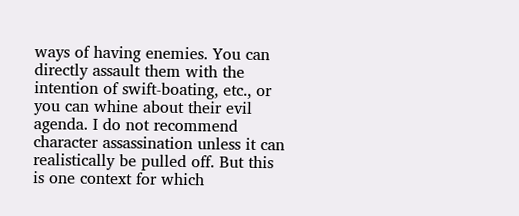ways of having enemies. You can directly assault them with the intention of swift-boating, etc., or you can whine about their evil agenda. I do not recommend character assassination unless it can realistically be pulled off. But this is one context for which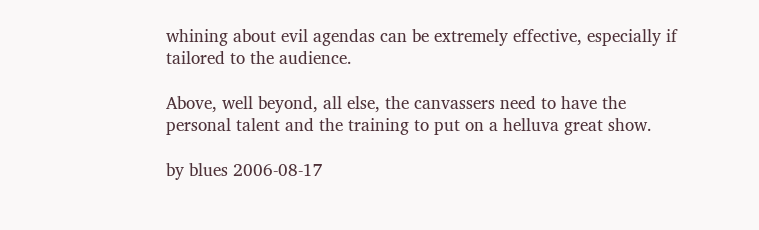whining about evil agendas can be extremely effective, especially if tailored to the audience.

Above, well beyond, all else, the canvassers need to have the personal talent and the training to put on a helluva great show.

by blues 2006-08-17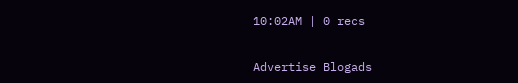10:02AM | 0 recs


Advertise Blogads